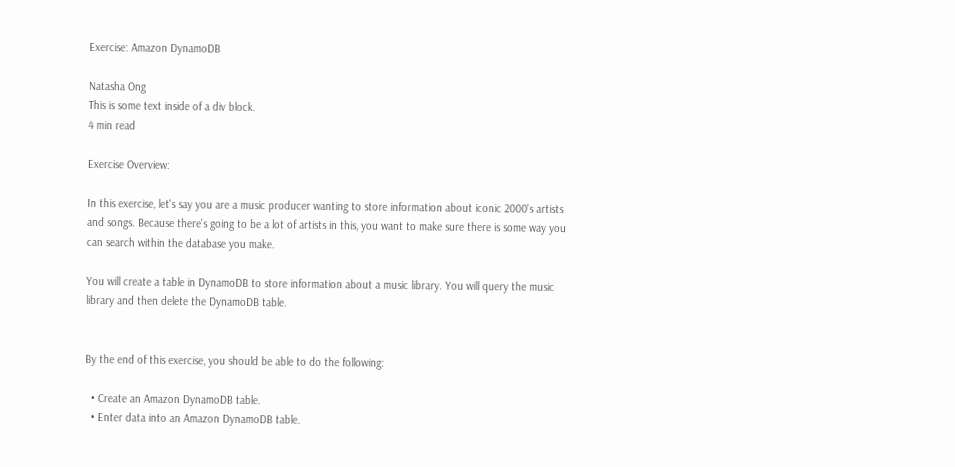Exercise: Amazon DynamoDB

Natasha Ong
This is some text inside of a div block.
4 min read

Exercise Overview:

In this exercise, let's say you are a music producer wanting to store information about iconic 2000's artists and songs. Because there's going to be a lot of artists in this, you want to make sure there is some way you can search within the database you make.

You will create a table in DynamoDB to store information about a music library. You will query the music library and then delete the DynamoDB table.


By the end of this exercise, you should be able to do the following:

  • Create an Amazon DynamoDB table.
  • Enter data into an Amazon DynamoDB table.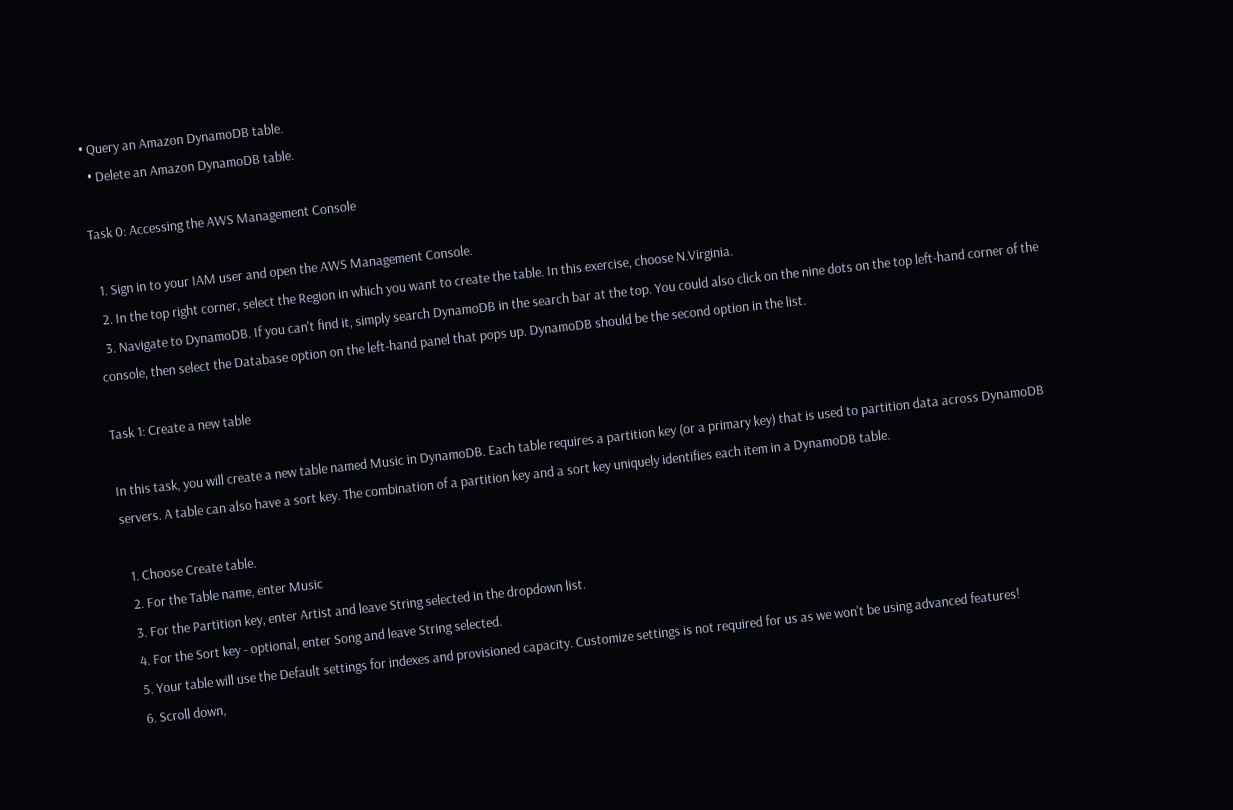• Query an Amazon DynamoDB table.
  • Delete an Amazon DynamoDB table.

Task 0: Accessing the AWS Management Console

  1. Sign in to your IAM user and open the AWS Management Console.
  2. In the top right corner, select the Region in which you want to create the table. In this exercise, choose N.Virginia.
  3. Navigate to DynamoDB. If you can't find it, simply search DynamoDB in the search bar at the top. You could also click on the nine dots on the top left-hand corner of the console, then select the Database option on the left-hand panel that pops up. DynamoDB should be the second option in the list.

Task 1: Create a new table

In this task, you will create a new table named Music in DynamoDB. Each table requires a partition key (or a primary key) that is used to partition data across DynamoDB servers. A table can also have a sort key. The combination of a partition key and a sort key uniquely identifies each item in a DynamoDB table.

  1. Choose Create table.
  2. For the Table name, enter Music
  3. For the Partition key, enter Artist and leave String selected in the dropdown list.
  4. For the Sort key - optional, enter Song and leave String selected.
  5. Your table will use the Default settings for indexes and provisioned capacity. Customize settings is not required for us as we won't be using advanced features!
  6. Scroll down,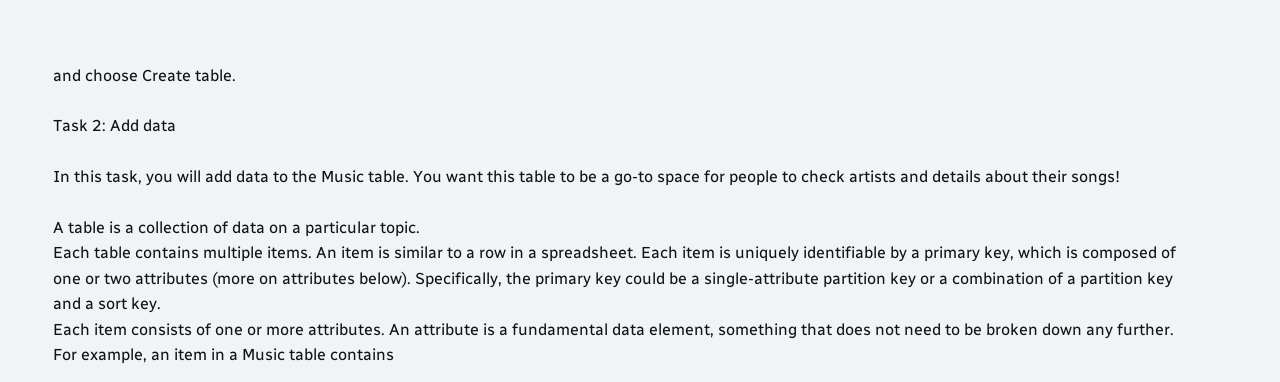and choose Create table.

Task 2: Add data

In this task, you will add data to the Music table. You want this table to be a go-to space for people to check artists and details about their songs!

A table is a collection of data on a particular topic.
Each table contains multiple items. An item is similar to a row in a spreadsheet. Each item is uniquely identifiable by a primary key, which is composed of one or two attributes (more on attributes below). Specifically, the primary key could be a single-attribute partition key or a combination of a partition key and a sort key.
Each item consists of one or more attributes. An attribute is a fundamental data element, something that does not need to be broken down any further. For example, an item in a Music table contains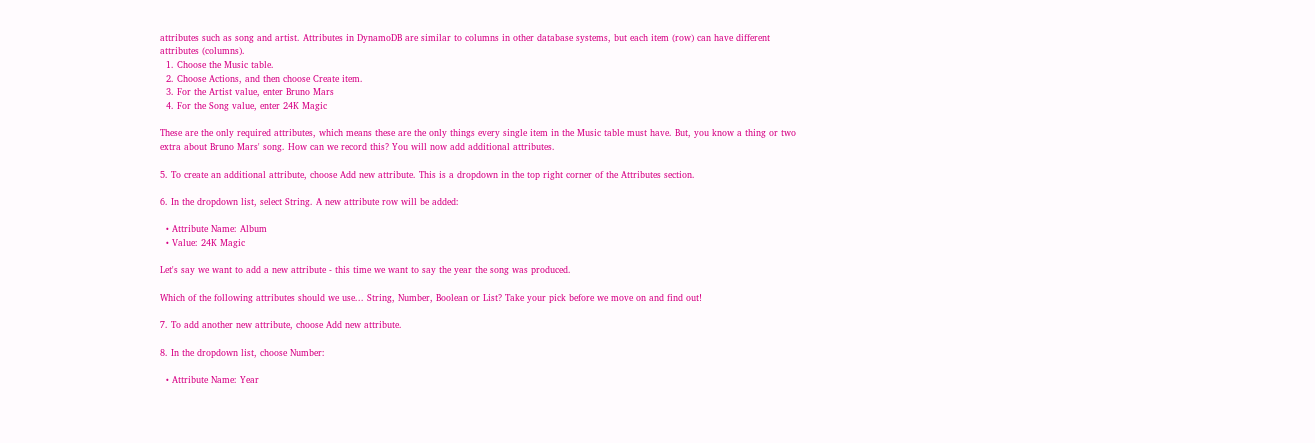attributes such as song and artist. Attributes in DynamoDB are similar to columns in other database systems, but each item (row) can have different attributes (columns).
  1. Choose the Music table.
  2. Choose Actions, and then choose Create item.
  3. For the Artist value, enter Bruno Mars
  4. For the Song value, enter 24K Magic

These are the only required attributes, which means these are the only things every single item in the Music table must have. But, you know a thing or two extra about Bruno Mars' song. How can we record this? You will now add additional attributes.

5. To create an additional attribute, choose Add new attribute. This is a dropdown in the top right corner of the Attributes section.

6. In the dropdown list, select String. A new attribute row will be added:

  • Attribute Name: Album
  • Value: 24K Magic

Let's say we want to add a new attribute - this time we want to say the year the song was produced.

Which of the following attributes should we use... String, Number, Boolean or List? Take your pick before we move on and find out!

7. To add another new attribute, choose Add new attribute.

8. In the dropdown list, choose Number:

  • Attribute Name: Year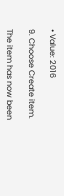• Value: 2016

9. Choose Create item.

The item has now been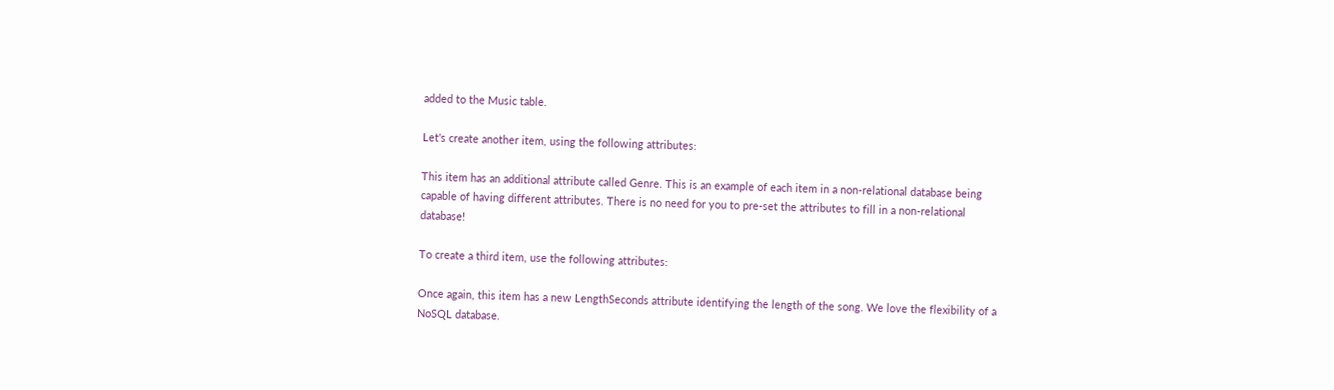added to the Music table.

Let's create another item, using the following attributes:

This item has an additional attribute called Genre. This is an example of each item in a non-relational database being capable of having different attributes. There is no need for you to pre-set the attributes to fill in a non-relational database!

To create a third item, use the following attributes:

Once again, this item has a new LengthSeconds attribute identifying the length of the song. We love the flexibility of a NoSQL database.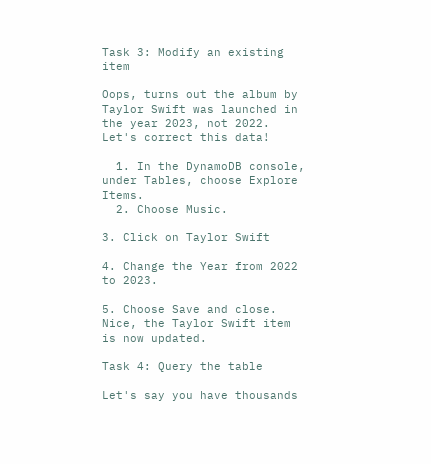Task 3: Modify an existing item

Oops, turns out the album by Taylor Swift was launched in the year 2023, not 2022. Let's correct this data!

  1. In the DynamoDB console, under Tables, choose Explore Items.
  2. Choose Music.

3. Click on Taylor Swift

4. Change the Year from 2022 to 2023.

5. Choose Save and close. Nice, the Taylor Swift item is now updated.

Task 4: Query the table

Let's say you have thousands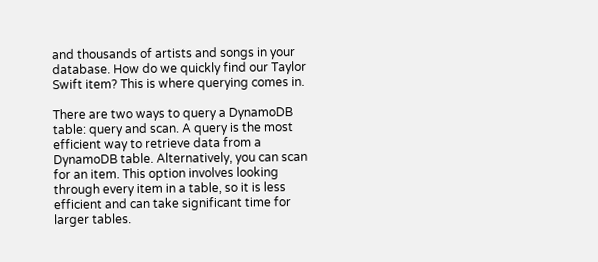and thousands of artists and songs in your database. How do we quickly find our Taylor Swift item? This is where querying comes in.

There are two ways to query a DynamoDB table: query and scan. A query is the most efficient way to retrieve data from a DynamoDB table. Alternatively, you can scan for an item. This option involves looking through every item in a table, so it is less efficient and can take significant time for larger tables.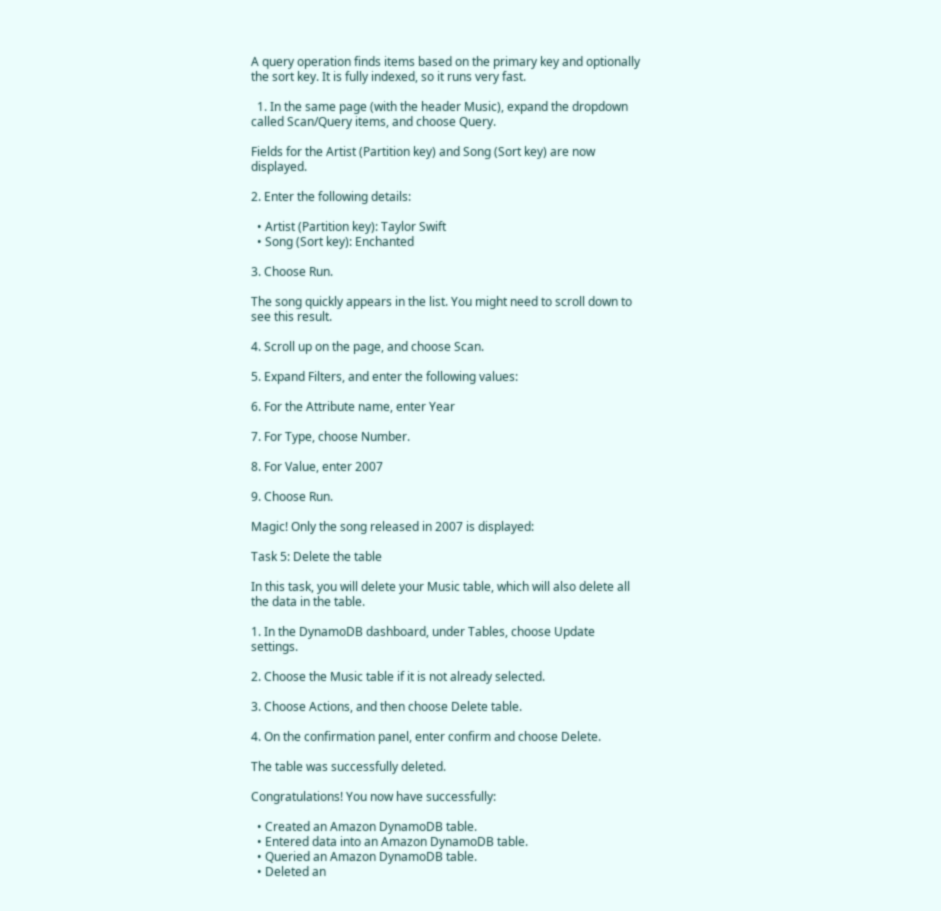A query operation finds items based on the primary key and optionally the sort key. It is fully indexed, so it runs very fast.

  1. In the same page (with the header Music), expand the dropdown called Scan/Query items, and choose Query.

Fields for the Artist (Partition key) and Song (Sort key) are now displayed.

2. Enter the following details:

  • Artist (Partition key): Taylor Swift
  • Song (Sort key): Enchanted

3. Choose Run.

The song quickly appears in the list. You might need to scroll down to see this result.

4. Scroll up on the page, and choose Scan.

5. Expand Filters, and enter the following values:

6. For the Attribute name, enter Year

7. For Type, choose Number.

8. For Value, enter 2007

9. Choose Run.

Magic! Only the song released in 2007 is displayed:

Task 5: Delete the table

In this task, you will delete your Music table, which will also delete all the data in the table.

1. In the DynamoDB dashboard, under Tables, choose Update settings.

2. Choose the Music table if it is not already selected.

3. Choose Actions, and then choose Delete table.

4. On the confirmation panel, enter confirm and choose Delete.

The table was successfully deleted.

Congratulations! You now have successfully:

  • Created an Amazon DynamoDB table.
  • Entered data into an Amazon DynamoDB table.
  • Queried an Amazon DynamoDB table.
  • Deleted an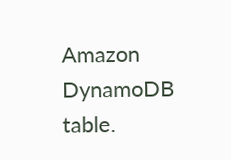Amazon DynamoDB table.